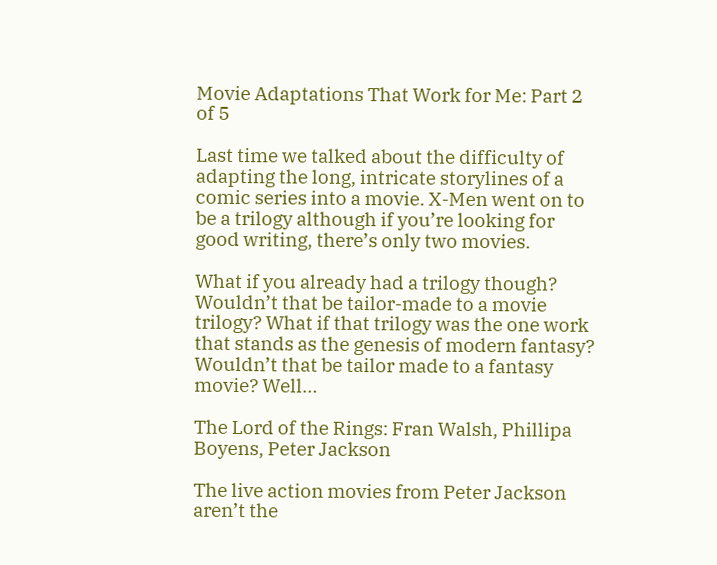Movie Adaptations That Work for Me: Part 2 of 5

Last time we talked about the difficulty of adapting the long, intricate storylines of a comic series into a movie. X-Men went on to be a trilogy although if you’re looking for good writing, there’s only two movies.

What if you already had a trilogy though? Wouldn’t that be tailor-made to a movie trilogy? What if that trilogy was the one work that stands as the genesis of modern fantasy? Wouldn’t that be tailor made to a fantasy movie? Well…

The Lord of the Rings: Fran Walsh, Phillipa Boyens, Peter Jackson

The live action movies from Peter Jackson aren’t the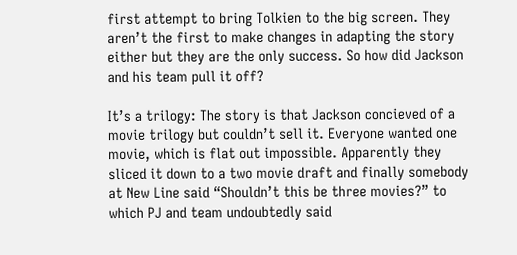first attempt to bring Tolkien to the big screen. They aren’t the first to make changes in adapting the story either but they are the only success. So how did Jackson and his team pull it off?

It’s a trilogy: The story is that Jackson concieved of a movie trilogy but couldn’t sell it. Everyone wanted one movie, which is flat out impossible. Apparently they sliced it down to a two movie draft and finally somebody at New Line said “Shouldn’t this be three movies?” to which PJ and team undoubtedly said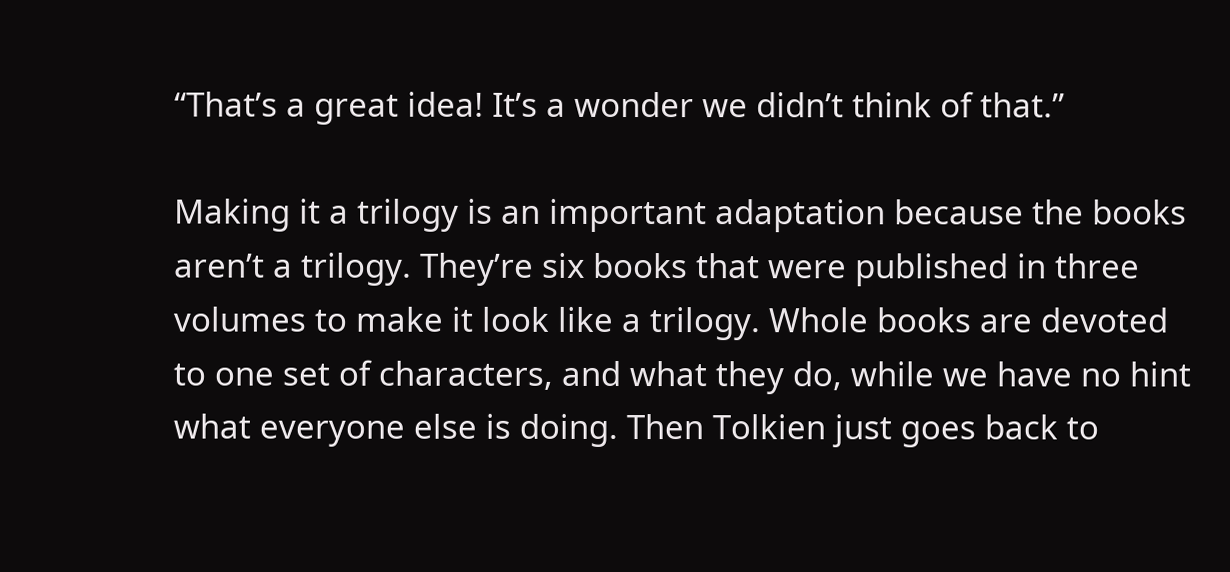“That’s a great idea! It’s a wonder we didn’t think of that.”

Making it a trilogy is an important adaptation because the books aren’t a trilogy. They’re six books that were published in three volumes to make it look like a trilogy. Whole books are devoted to one set of characters, and what they do, while we have no hint what everyone else is doing. Then Tolkien just goes back to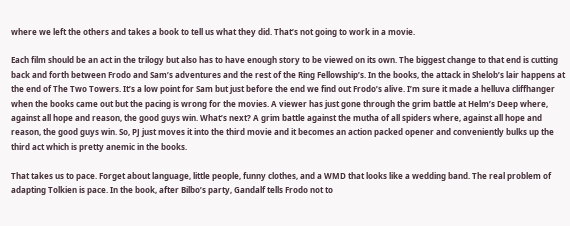where we left the others and takes a book to tell us what they did. That’s not going to work in a movie.

Each film should be an act in the trilogy but also has to have enough story to be viewed on its own. The biggest change to that end is cutting back and forth between Frodo and Sam’s adventures and the rest of the Ring Fellowship’s. In the books, the attack in Shelob’s lair happens at the end of The Two Towers. It’s a low point for Sam but just before the end we find out Frodo’s alive. I’m sure it made a helluva cliffhanger when the books came out but the pacing is wrong for the movies. A viewer has just gone through the grim battle at Helm’s Deep where, against all hope and reason, the good guys win. What’s next? A grim battle against the mutha of all spiders where, against all hope and reason, the good guys win. So, PJ just moves it into the third movie and it becomes an action packed opener and conveniently bulks up the third act which is pretty anemic in the books.

That takes us to pace. Forget about language, little people, funny clothes, and a WMD that looks like a wedding band. The real problem of adapting Tolkien is pace. In the book, after Bilbo’s party, Gandalf tells Frodo not to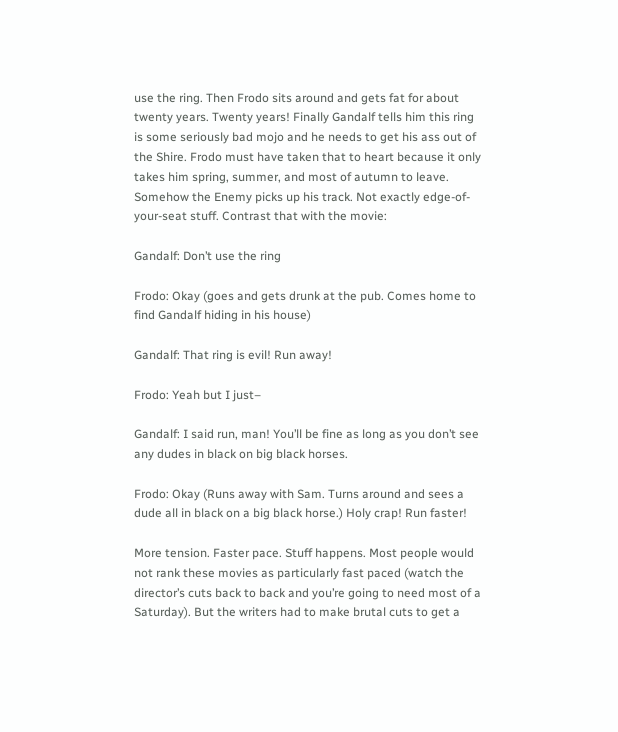use the ring. Then Frodo sits around and gets fat for about twenty years. Twenty years! Finally Gandalf tells him this ring is some seriously bad mojo and he needs to get his ass out of the Shire. Frodo must have taken that to heart because it only takes him spring, summer, and most of autumn to leave. Somehow the Enemy picks up his track. Not exactly edge-of-your-seat stuff. Contrast that with the movie:

Gandalf: Don’t use the ring

Frodo: Okay (goes and gets drunk at the pub. Comes home to find Gandalf hiding in his house)

Gandalf: That ring is evil! Run away!

Frodo: Yeah but I just–

Gandalf: I said run, man! You’ll be fine as long as you don’t see any dudes in black on big black horses.

Frodo: Okay (Runs away with Sam. Turns around and sees a dude all in black on a big black horse.) Holy crap! Run faster!

More tension. Faster pace. Stuff happens. Most people would not rank these movies as particularly fast paced (watch the director’s cuts back to back and you’re going to need most of a Saturday). But the writers had to make brutal cuts to get a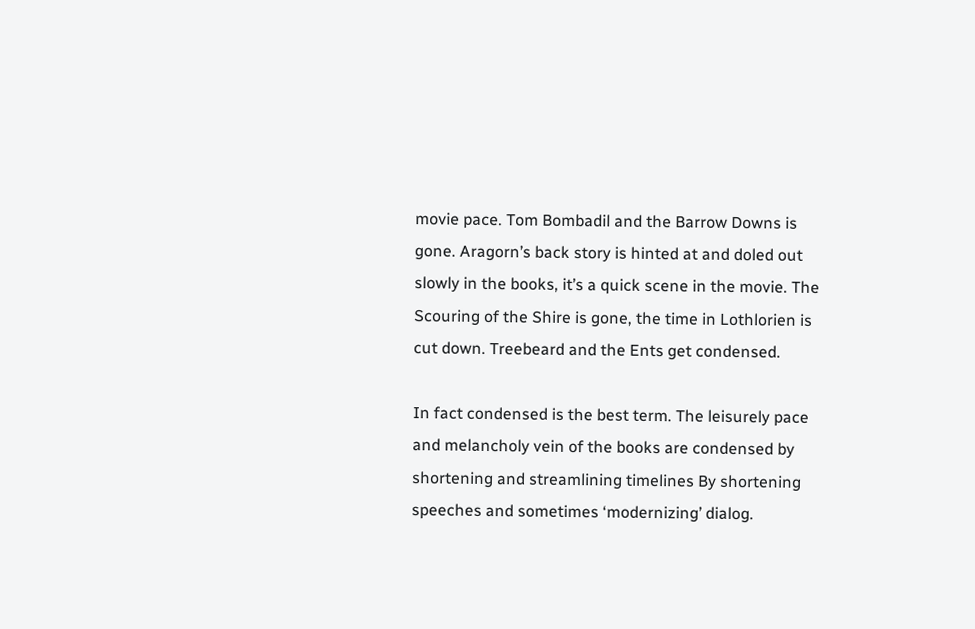movie pace. Tom Bombadil and the Barrow Downs is gone. Aragorn’s back story is hinted at and doled out slowly in the books, it’s a quick scene in the movie. The Scouring of the Shire is gone, the time in Lothlorien is cut down. Treebeard and the Ents get condensed.

In fact condensed is the best term. The leisurely pace and melancholy vein of the books are condensed by shortening and streamlining timelines By shortening speeches and sometimes ‘modernizing’ dialog.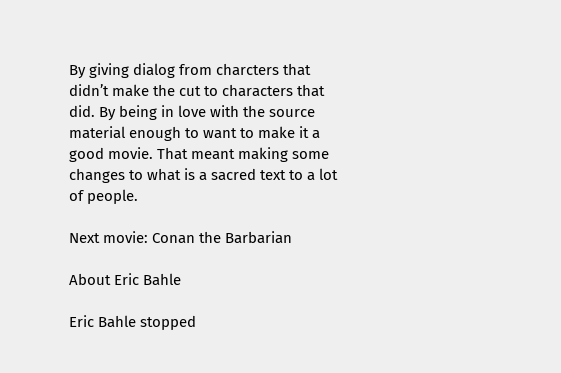By giving dialog from charcters that didn’t make the cut to characters that did. By being in love with the source material enough to want to make it a good movie. That meant making some changes to what is a sacred text to a lot of people.

Next movie: Conan the Barbarian

About Eric Bahle

Eric Bahle stopped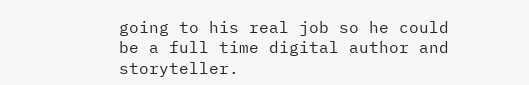going to his real job so he could be a full time digital author and storyteller.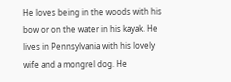He loves being in the woods with his bow or on the water in his kayak. He lives in Pennsylvania with his lovely wife and a mongrel dog. He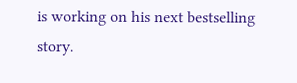is working on his next bestselling story.